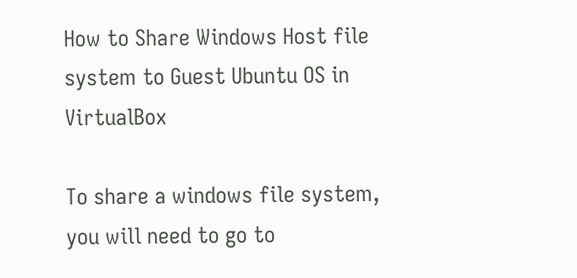How to Share Windows Host file system to Guest Ubuntu OS in VirtualBox

To share a windows file system, you will need to go to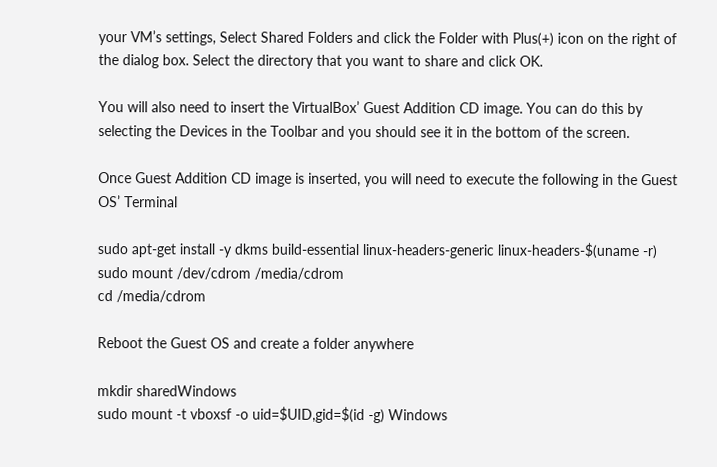your VM’s settings, Select Shared Folders and click the Folder with Plus(+) icon on the right of the dialog box. Select the directory that you want to share and click OK.

You will also need to insert the VirtualBox’ Guest Addition CD image. You can do this by selecting the Devices in the Toolbar and you should see it in the bottom of the screen.

Once Guest Addition CD image is inserted, you will need to execute the following in the Guest OS’ Terminal

sudo apt-get install -y dkms build-essential linux-headers-generic linux-headers-$(uname -r)
sudo mount /dev/cdrom /media/cdrom
cd /media/cdrom

Reboot the Guest OS and create a folder anywhere

mkdir sharedWindows
sudo mount -t vboxsf -o uid=$UID,gid=$(id -g) Windows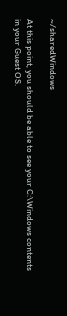~/sharedWindows

At this point, you should be able to see your C:\Windows contents in your Guest OS.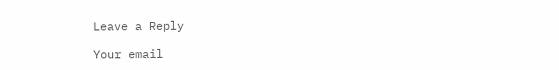Leave a Reply

Your email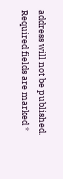address will not be published. Required fields are marked *